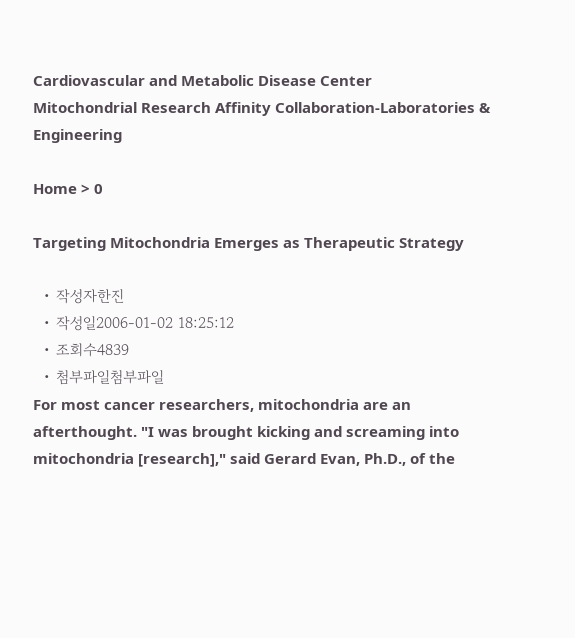Cardiovascular and Metabolic Disease Center
Mitochondrial Research Affinity Collaboration-Laboratories & Engineering

Home > 0

Targeting Mitochondria Emerges as Therapeutic Strategy

  • 작성자한진
  • 작성일2006-01-02 18:25:12
  • 조회수4839
  • 첨부파일첨부파일
For most cancer researchers, mitochondria are an afterthought. "I was brought kicking and screaming into mitochondria [research]," said Gerard Evan, Ph.D., of the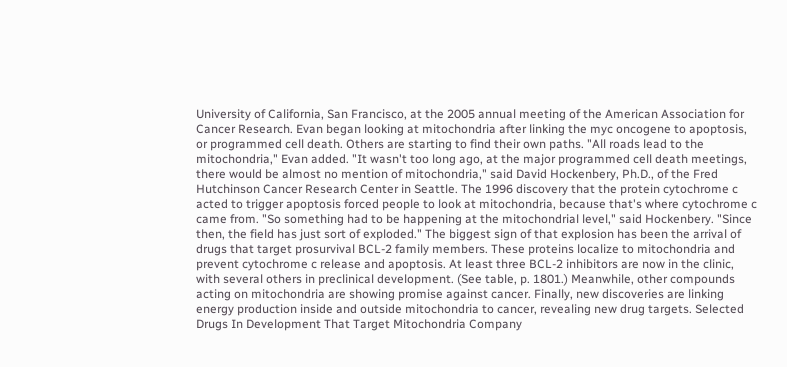University of California, San Francisco, at the 2005 annual meeting of the American Association for Cancer Research. Evan began looking at mitochondria after linking the myc oncogene to apoptosis, or programmed cell death. Others are starting to find their own paths. "All roads lead to the mitochondria," Evan added. "It wasn't too long ago, at the major programmed cell death meetings, there would be almost no mention of mitochondria," said David Hockenbery, Ph.D., of the Fred Hutchinson Cancer Research Center in Seattle. The 1996 discovery that the protein cytochrome c acted to trigger apoptosis forced people to look at mitochondria, because that's where cytochrome c came from. "So something had to be happening at the mitochondrial level," said Hockenbery. "Since then, the field has just sort of exploded." The biggest sign of that explosion has been the arrival of drugs that target prosurvival BCL-2 family members. These proteins localize to mitochondria and prevent cytochrome c release and apoptosis. At least three BCL-2 inhibitors are now in the clinic, with several others in preclinical development. (See table, p. 1801.) Meanwhile, other compounds acting on mitochondria are showing promise against cancer. Finally, new discoveries are linking energy production inside and outside mitochondria to cancer, revealing new drug targets. Selected Drugs In Development That Target Mitochondria Company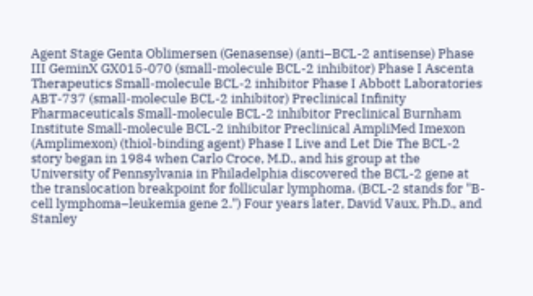Agent Stage Genta Oblimersen (Genasense) (anti–BCL-2 antisense) Phase III GeminX GX015-070 (small-molecule BCL-2 inhibitor) Phase I Ascenta Therapeutics Small-molecule BCL-2 inhibitor Phase I Abbott Laboratories ABT-737 (small-molecule BCL-2 inhibitor) Preclinical Infinity Pharmaceuticals Small-molecule BCL-2 inhibitor Preclinical Burnham Institute Small-molecule BCL-2 inhibitor Preclinical AmpliMed Imexon (Amplimexon) (thiol-binding agent) Phase I Live and Let Die The BCL-2 story began in 1984 when Carlo Croce, M.D., and his group at the University of Pennsylvania in Philadelphia discovered the BCL-2 gene at the translocation breakpoint for follicular lymphoma. (BCL-2 stands for "B-cell lymphoma–leukemia gene 2.") Four years later, David Vaux, Ph.D., and Stanley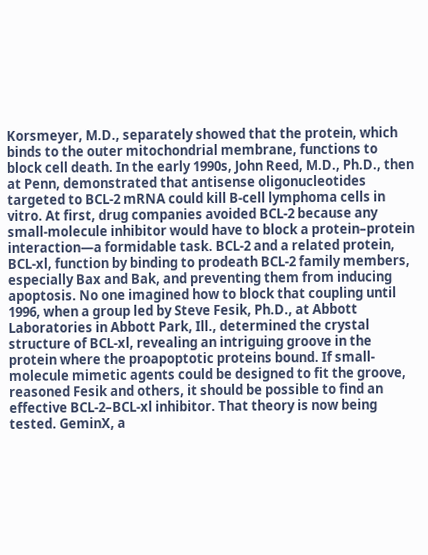Korsmeyer, M.D., separately showed that the protein, which binds to the outer mitochondrial membrane, functions to block cell death. In the early 1990s, John Reed, M.D., Ph.D., then at Penn, demonstrated that antisense oligonucleotides targeted to BCL-2 mRNA could kill B-cell lymphoma cells in vitro. At first, drug companies avoided BCL-2 because any small-molecule inhibitor would have to block a protein–protein interaction—a formidable task. BCL-2 and a related protein, BCL-xl, function by binding to prodeath BCL-2 family members, especially Bax and Bak, and preventing them from inducing apoptosis. No one imagined how to block that coupling until 1996, when a group led by Steve Fesik, Ph.D., at Abbott Laboratories in Abbott Park, Ill., determined the crystal structure of BCL-xl, revealing an intriguing groove in the protein where the proapoptotic proteins bound. If small-molecule mimetic agents could be designed to fit the groove, reasoned Fesik and others, it should be possible to find an effective BCL-2–BCL-xl inhibitor. That theory is now being tested. GeminX, a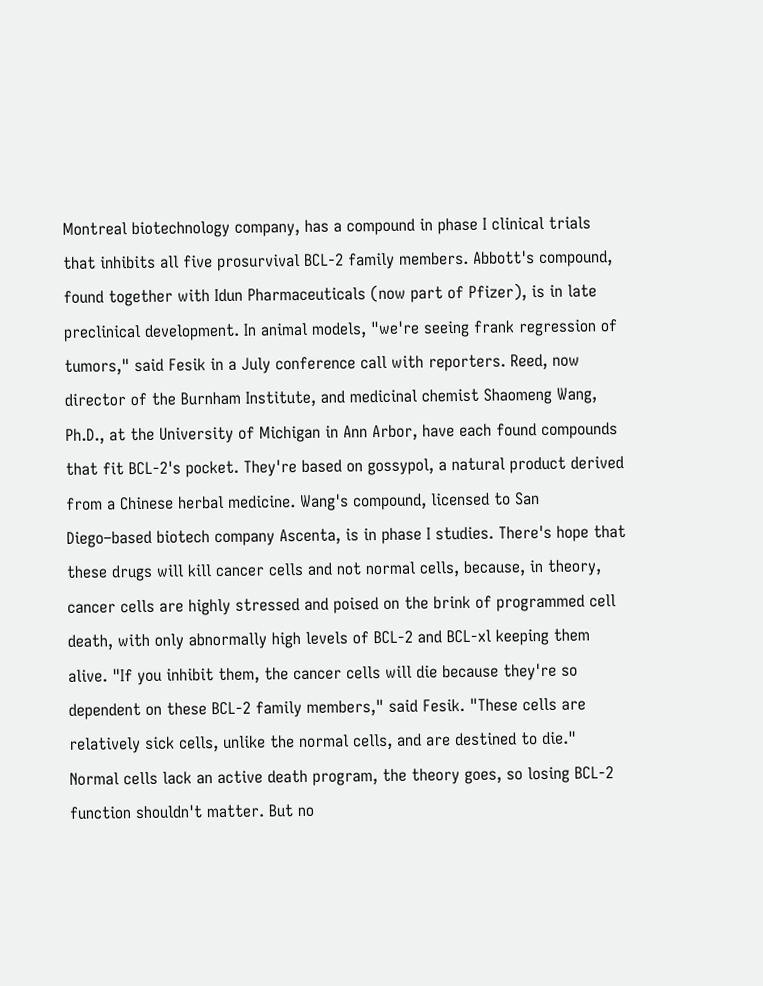Montreal biotechnology company, has a compound in phase I clinical trials that inhibits all five prosurvival BCL-2 family members. Abbott's compound, found together with Idun Pharmaceuticals (now part of Pfizer), is in late preclinical development. In animal models, "we're seeing frank regression of tumors," said Fesik in a July conference call with reporters. Reed, now director of the Burnham Institute, and medicinal chemist Shaomeng Wang, Ph.D., at the University of Michigan in Ann Arbor, have each found compounds that fit BCL-2's pocket. They're based on gossypol, a natural product derived from a Chinese herbal medicine. Wang's compound, licensed to San Diego–based biotech company Ascenta, is in phase I studies. There's hope that these drugs will kill cancer cells and not normal cells, because, in theory, cancer cells are highly stressed and poised on the brink of programmed cell death, with only abnormally high levels of BCL-2 and BCL-xl keeping them alive. "If you inhibit them, the cancer cells will die because they're so dependent on these BCL-2 family members," said Fesik. "These cells are relatively sick cells, unlike the normal cells, and are destined to die." Normal cells lack an active death program, the theory goes, so losing BCL-2 function shouldn't matter. But no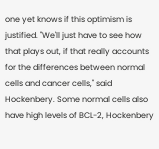one yet knows if this optimism is justified. "We'll just have to see how that plays out, if that really accounts for the differences between normal cells and cancer cells," said Hockenbery. Some normal cells also have high levels of BCL-2, Hockenbery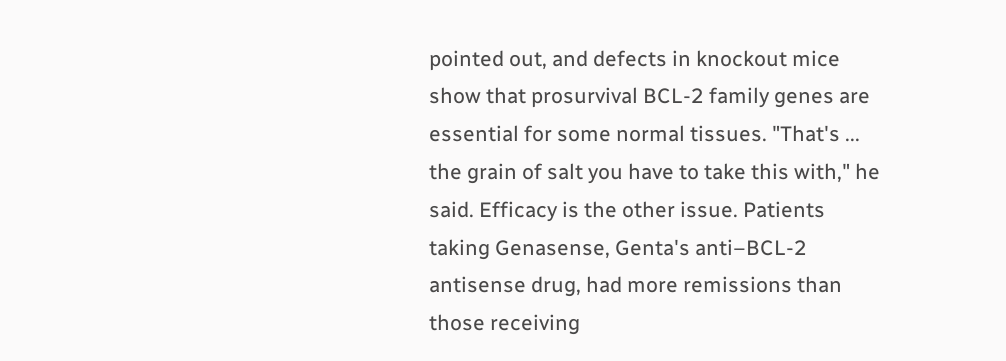pointed out, and defects in knockout mice show that prosurvival BCL-2 family genes are essential for some normal tissues. "That's ... the grain of salt you have to take this with," he said. Efficacy is the other issue. Patients taking Genasense, Genta's anti–BCL-2 antisense drug, had more remissions than those receiving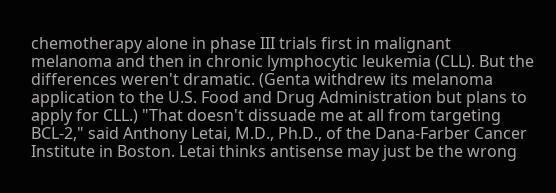chemotherapy alone in phase III trials first in malignant melanoma and then in chronic lymphocytic leukemia (CLL). But the differences weren't dramatic. (Genta withdrew its melanoma application to the U.S. Food and Drug Administration but plans to apply for CLL.) "That doesn't dissuade me at all from targeting BCL-2," said Anthony Letai, M.D., Ph.D., of the Dana-Farber Cancer Institute in Boston. Letai thinks antisense may just be the wrong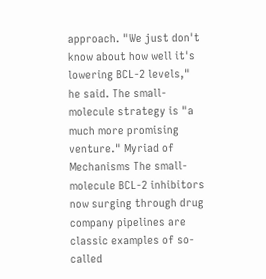approach. "We just don't know about how well it's lowering BCL-2 levels," he said. The small-molecule strategy is "a much more promising venture." Myriad of Mechanisms The small-molecule BCL-2 inhibitors now surging through drug company pipelines are classic examples of so-called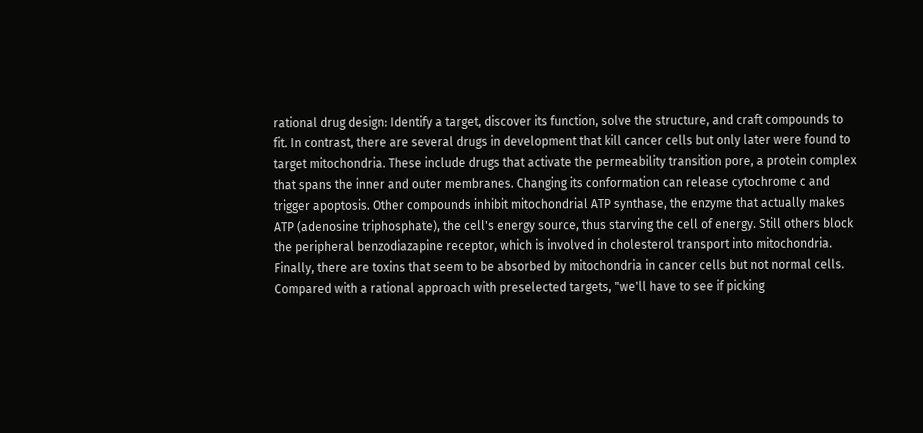rational drug design: Identify a target, discover its function, solve the structure, and craft compounds to fit. In contrast, there are several drugs in development that kill cancer cells but only later were found to target mitochondria. These include drugs that activate the permeability transition pore, a protein complex that spans the inner and outer membranes. Changing its conformation can release cytochrome c and trigger apoptosis. Other compounds inhibit mitochondrial ATP synthase, the enzyme that actually makes ATP (adenosine triphosphate), the cell's energy source, thus starving the cell of energy. Still others block the peripheral benzodiazapine receptor, which is involved in cholesterol transport into mitochondria. Finally, there are toxins that seem to be absorbed by mitochondria in cancer cells but not normal cells. Compared with a rational approach with preselected targets, "we'll have to see if picking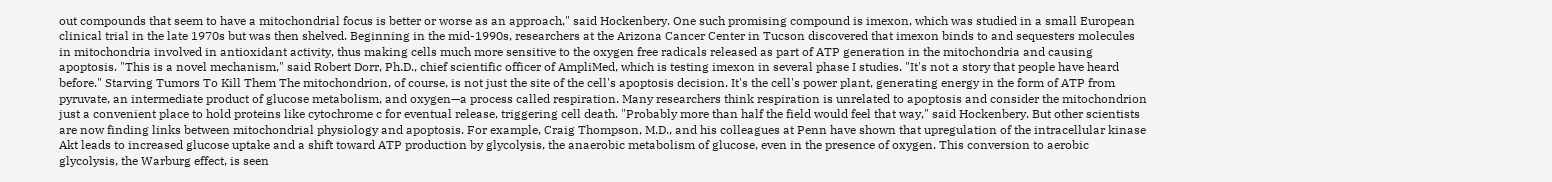out compounds that seem to have a mitochondrial focus is better or worse as an approach," said Hockenbery. One such promising compound is imexon, which was studied in a small European clinical trial in the late 1970s but was then shelved. Beginning in the mid-1990s, researchers at the Arizona Cancer Center in Tucson discovered that imexon binds to and sequesters molecules in mitochondria involved in antioxidant activity, thus making cells much more sensitive to the oxygen free radicals released as part of ATP generation in the mitochondria and causing apoptosis. "This is a novel mechanism," said Robert Dorr, Ph.D., chief scientific officer of AmpliMed, which is testing imexon in several phase I studies. "It's not a story that people have heard before." Starving Tumors To Kill Them The mitochondrion, of course, is not just the site of the cell's apoptosis decision. It's the cell's power plant, generating energy in the form of ATP from pyruvate, an intermediate product of glucose metabolism, and oxygen—a process called respiration. Many researchers think respiration is unrelated to apoptosis and consider the mitochondrion just a convenient place to hold proteins like cytochrome c for eventual release, triggering cell death. "Probably more than half the field would feel that way," said Hockenbery. But other scientists are now finding links between mitochondrial physiology and apoptosis. For example, Craig Thompson, M.D., and his colleagues at Penn have shown that upregulation of the intracellular kinase Akt leads to increased glucose uptake and a shift toward ATP production by glycolysis, the anaerobic metabolism of glucose, even in the presence of oxygen. This conversion to aerobic glycolysis, the Warburg effect, is seen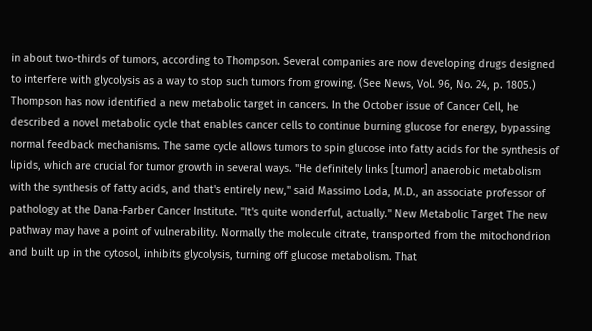in about two-thirds of tumors, according to Thompson. Several companies are now developing drugs designed to interfere with glycolysis as a way to stop such tumors from growing. (See News, Vol. 96, No. 24, p. 1805.) Thompson has now identified a new metabolic target in cancers. In the October issue of Cancer Cell, he described a novel metabolic cycle that enables cancer cells to continue burning glucose for energy, bypassing normal feedback mechanisms. The same cycle allows tumors to spin glucose into fatty acids for the synthesis of lipids, which are crucial for tumor growth in several ways. "He definitely links [tumor] anaerobic metabolism with the synthesis of fatty acids, and that's entirely new," said Massimo Loda, M.D., an associate professor of pathology at the Dana-Farber Cancer Institute. "It's quite wonderful, actually." New Metabolic Target The new pathway may have a point of vulnerability. Normally the molecule citrate, transported from the mitochondrion and built up in the cytosol, inhibits glycolysis, turning off glucose metabolism. That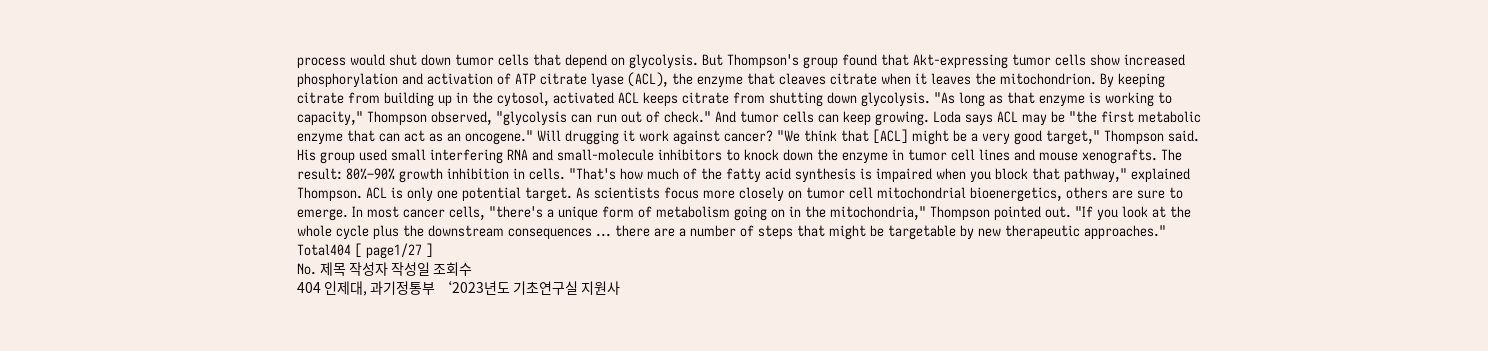process would shut down tumor cells that depend on glycolysis. But Thompson's group found that Akt-expressing tumor cells show increased phosphorylation and activation of ATP citrate lyase (ACL), the enzyme that cleaves citrate when it leaves the mitochondrion. By keeping citrate from building up in the cytosol, activated ACL keeps citrate from shutting down glycolysis. "As long as that enzyme is working to capacity," Thompson observed, "glycolysis can run out of check." And tumor cells can keep growing. Loda says ACL may be "the first metabolic enzyme that can act as an oncogene." Will drugging it work against cancer? "We think that [ACL] might be a very good target," Thompson said. His group used small interfering RNA and small-molecule inhibitors to knock down the enzyme in tumor cell lines and mouse xenografts. The result: 80%–90% growth inhibition in cells. "That's how much of the fatty acid synthesis is impaired when you block that pathway," explained Thompson. ACL is only one potential target. As scientists focus more closely on tumor cell mitochondrial bioenergetics, others are sure to emerge. In most cancer cells, "there's a unique form of metabolism going on in the mitochondria," Thompson pointed out. "If you look at the whole cycle plus the downstream consequences ... there are a number of steps that might be targetable by new therapeutic approaches."
Total404 [ page1/27 ]
No. 제목 작성자 작성일 조회수
404 인제대, 과기정통부 ‘2023년도 기초연구실 지원사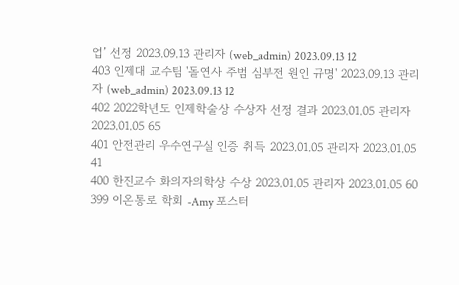업’ 선정 2023.09.13 관리자 (web_admin) 2023.09.13 12
403 인제대 교수팀 '돌연사 주범 심부전 원인 규명' 2023.09.13 관리자 (web_admin) 2023.09.13 12
402 2022학년도 인제학술상 수상자 선정 결과 2023.01.05 관리자 2023.01.05 65
401 안전관리 우수연구실 인증 취득 2023.01.05 관리자 2023.01.05 41
400 한진교수 화의자의학상 수상 2023.01.05 관리자 2023.01.05 60
399 이온통로 학회 -Amy 포스터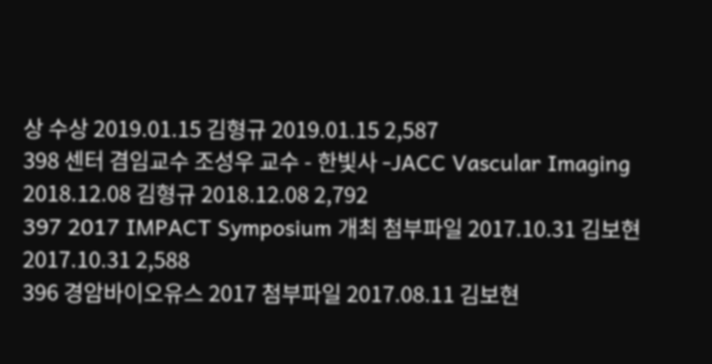상 수상 2019.01.15 김형규 2019.01.15 2,587
398 센터 겸임교수 조성우 교수 - 한빛사 -JACC Vascular Imaging 2018.12.08 김형규 2018.12.08 2,792
397 2017 IMPACT Symposium 개최 첨부파일 2017.10.31 김보현 2017.10.31 2,588
396 경암바이오유스 2017 첨부파일 2017.08.11 김보현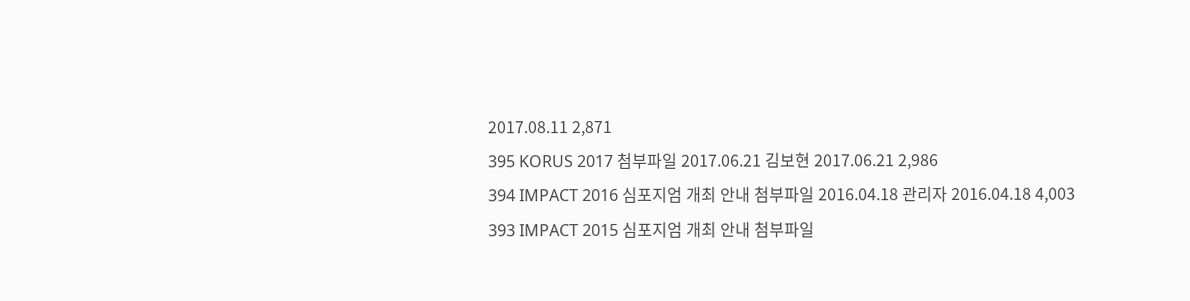2017.08.11 2,871
395 KORUS 2017 첨부파일 2017.06.21 김보현 2017.06.21 2,986
394 IMPACT 2016 심포지엄 개최 안내 첨부파일 2016.04.18 관리자 2016.04.18 4,003
393 IMPACT 2015 심포지엄 개최 안내 첨부파일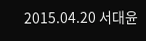2015.04.20 서대윤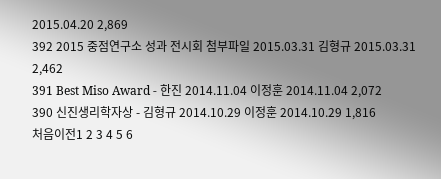2015.04.20 2,869
392 2015 중점연구소 성과 전시회 첨부파일 2015.03.31 김형규 2015.03.31 2,462
391 Best Miso Award - 한진 2014.11.04 이정훈 2014.11.04 2,072
390 신진생리학자상 - 김형규 2014.10.29 이정훈 2014.10.29 1,816
처음이전1 2 3 4 5 6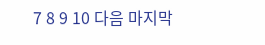7 8 9 10 다음 마지막